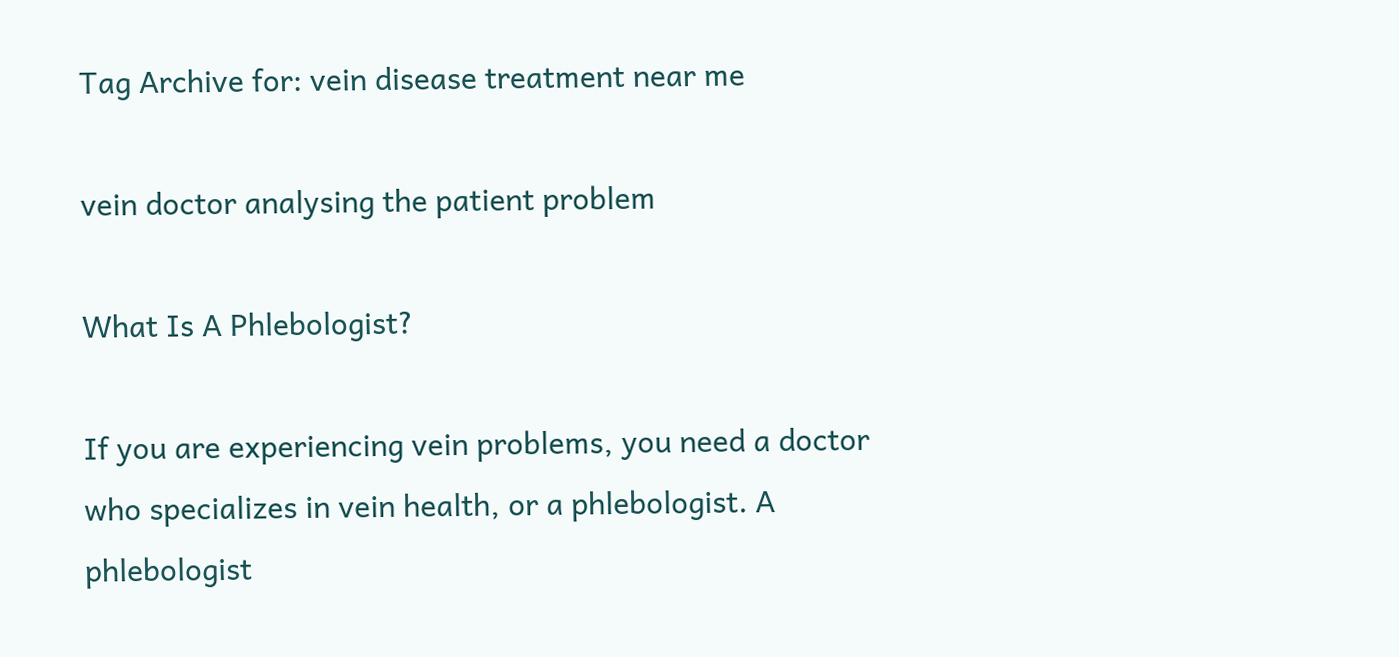Tag Archive for: vein disease treatment near me

vein doctor analysing the patient problem

What Is A Phlebologist?

If you are experiencing vein problems, you need a doctor who specializes in vein health, or a phlebologist. A phlebologist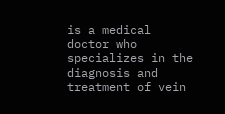is a medical doctor who specializes in the diagnosis and treatment of vein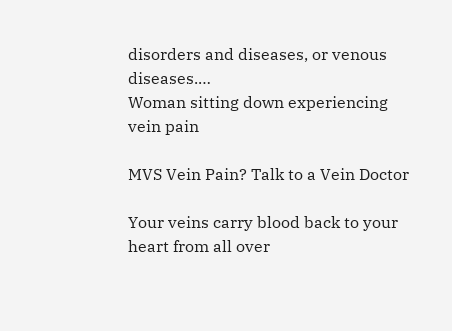disorders and diseases, or venous diseases.…
Woman sitting down experiencing vein pain

MVS Vein Pain? Talk to a Vein Doctor

Your veins carry blood back to your heart from all over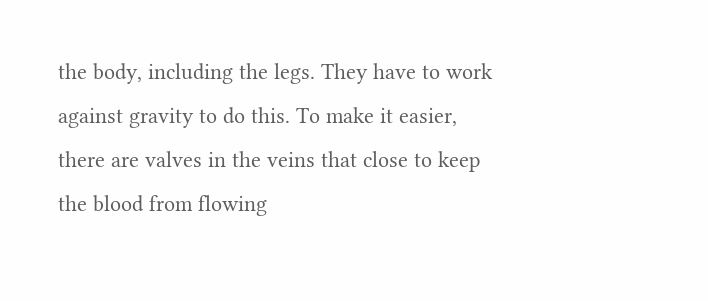the body, including the legs. They have to work against gravity to do this. To make it easier, there are valves in the veins that close to keep the blood from flowing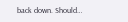back down. Should…